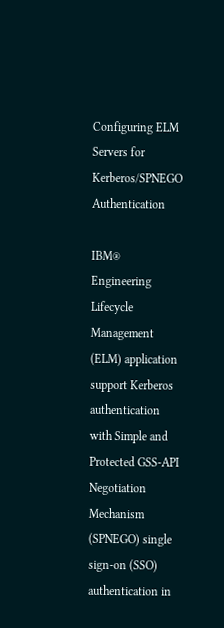Configuring ELM Servers for Kerberos/SPNEGO Authentication

IBM® Engineering Lifecycle Management (ELM) application support Kerberos authentication with Simple and Protected GSS-API Negotiation Mechanism (SPNEGO) single sign-on (SSO) authentication in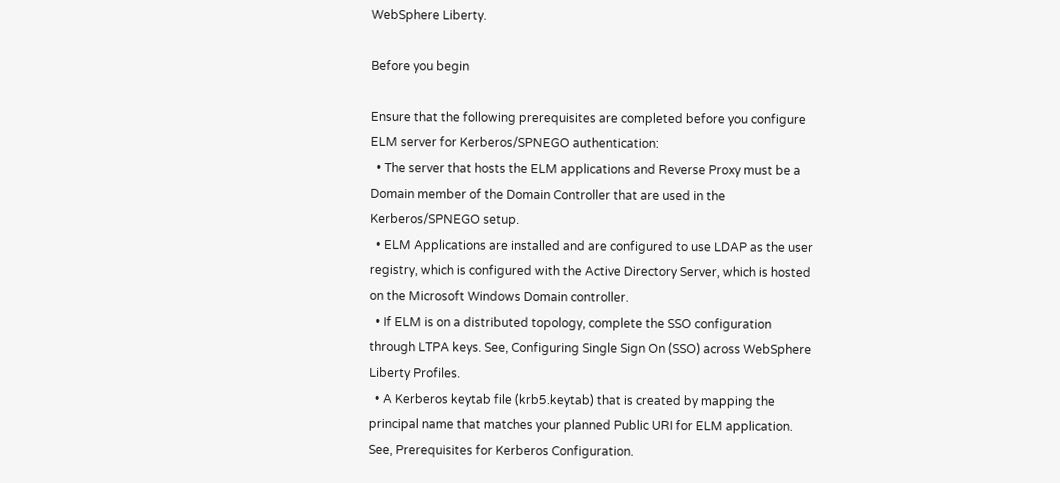WebSphere Liberty.

Before you begin

Ensure that the following prerequisites are completed before you configure ELM server for Kerberos/SPNEGO authentication:
  • The server that hosts the ELM applications and Reverse Proxy must be a Domain member of the Domain Controller that are used in the Kerberos/SPNEGO setup.
  • ELM Applications are installed and are configured to use LDAP as the user registry, which is configured with the Active Directory Server, which is hosted on the Microsoft Windows Domain controller.
  • If ELM is on a distributed topology, complete the SSO configuration through LTPA keys. See, Configuring Single Sign On (SSO) across WebSphere Liberty Profiles.
  • A Kerberos keytab file (krb5.keytab) that is created by mapping the principal name that matches your planned Public URI for ELM application. See, Prerequisites for Kerberos Configuration.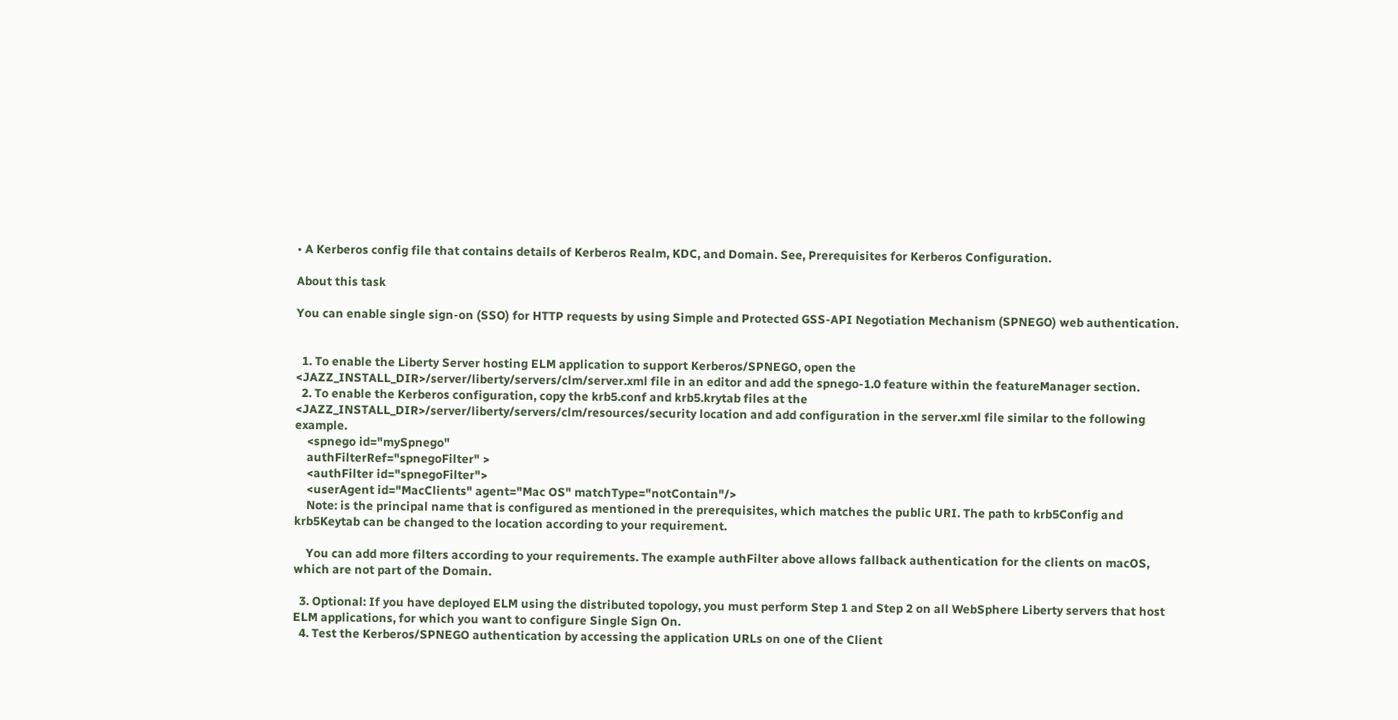• A Kerberos config file that contains details of Kerberos Realm, KDC, and Domain. See, Prerequisites for Kerberos Configuration.

About this task

You can enable single sign-on (SSO) for HTTP requests by using Simple and Protected GSS-API Negotiation Mechanism (SPNEGO) web authentication.


  1. To enable the Liberty Server hosting ELM application to support Kerberos/SPNEGO, open the <JAZZ_INSTALL_DIR>/server/liberty/servers/clm/server.xml file in an editor and add the spnego-1.0 feature within the featureManager section.
  2. To enable the Kerberos configuration, copy the krb5.conf and krb5.krytab files at the <JAZZ_INSTALL_DIR>/server/liberty/servers/clm/resources/security location and add configuration in the server.xml file similar to the following example.
    <spnego id="mySpnego"
    authFilterRef="spnegoFilter" >
    <authFilter id="spnegoFilter">
    <userAgent id="MacClients" agent="Mac OS" matchType="notContain"/>
    Note: is the principal name that is configured as mentioned in the prerequisites, which matches the public URI. The path to krb5Config and krb5Keytab can be changed to the location according to your requirement.

    You can add more filters according to your requirements. The example authFilter above allows fallback authentication for the clients on macOS, which are not part of the Domain.

  3. Optional: If you have deployed ELM using the distributed topology, you must perform Step 1 and Step 2 on all WebSphere Liberty servers that host ELM applications, for which you want to configure Single Sign On.
  4. Test the Kerberos/SPNEGO authentication by accessing the application URLs on one of the Client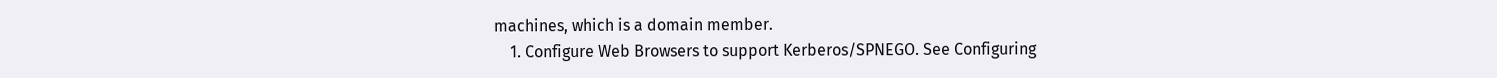machines, which is a domain member.
    1. Configure Web Browsers to support Kerberos/SPNEGO. See Configuring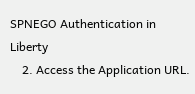SPNEGO Authentication in Liberty
    2. Access the Application URL.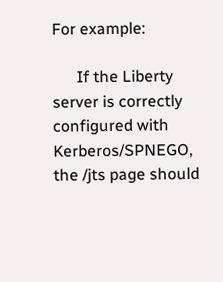For example:

      If the Liberty server is correctly configured with Kerberos/SPNEGO, the /jts page should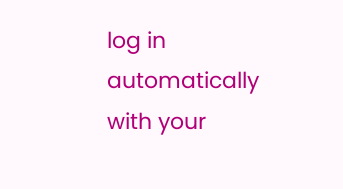log in automatically with your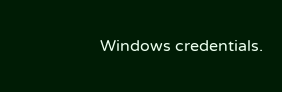Windows credentials.